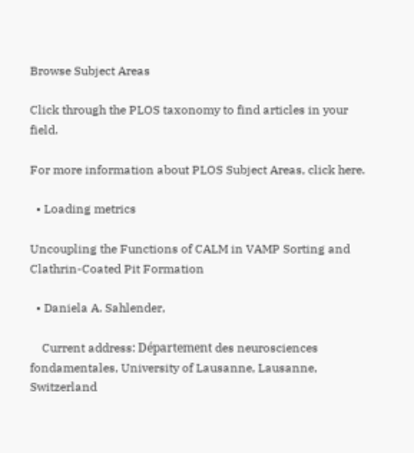Browse Subject Areas

Click through the PLOS taxonomy to find articles in your field.

For more information about PLOS Subject Areas, click here.

  • Loading metrics

Uncoupling the Functions of CALM in VAMP Sorting and Clathrin-Coated Pit Formation

  • Daniela A. Sahlender,

    Current address: Département des neurosciences fondamentales, University of Lausanne, Lausanne, Switzerland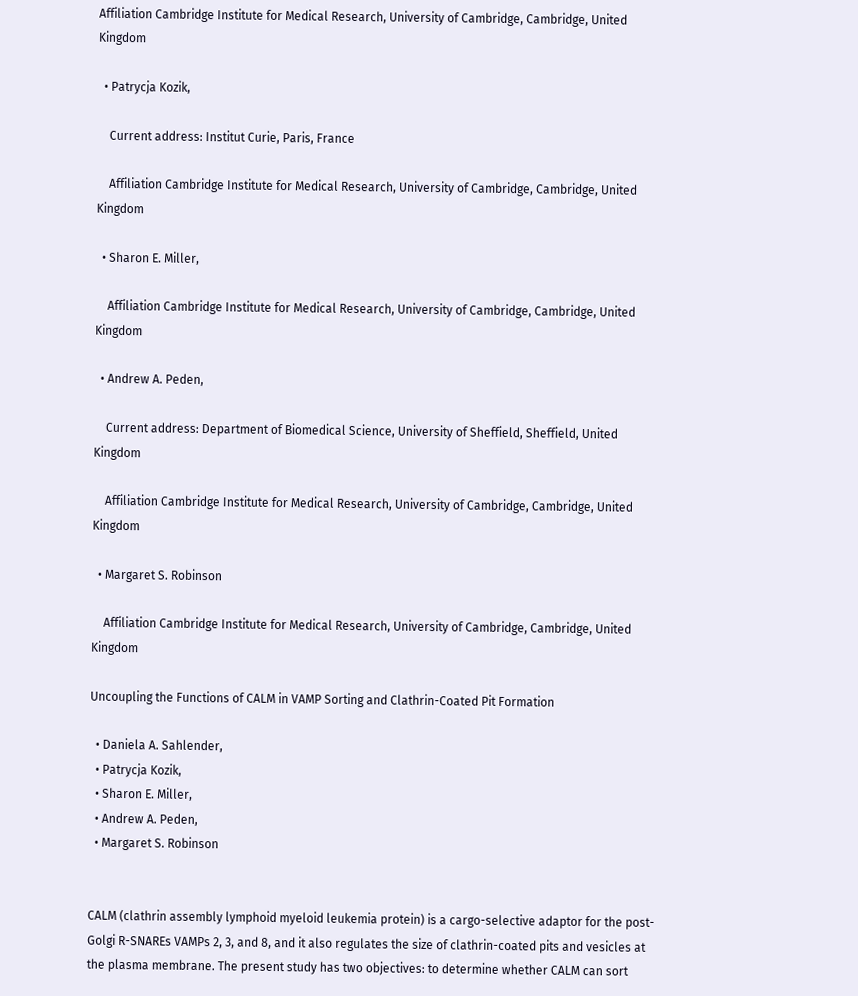Affiliation Cambridge Institute for Medical Research, University of Cambridge, Cambridge, United Kingdom

  • Patrycja Kozik,

    Current address: Institut Curie, Paris, France

    Affiliation Cambridge Institute for Medical Research, University of Cambridge, Cambridge, United Kingdom

  • Sharon E. Miller,

    Affiliation Cambridge Institute for Medical Research, University of Cambridge, Cambridge, United Kingdom

  • Andrew A. Peden,

    Current address: Department of Biomedical Science, University of Sheffield, Sheffield, United Kingdom

    Affiliation Cambridge Institute for Medical Research, University of Cambridge, Cambridge, United Kingdom

  • Margaret S. Robinson

    Affiliation Cambridge Institute for Medical Research, University of Cambridge, Cambridge, United Kingdom

Uncoupling the Functions of CALM in VAMP Sorting and Clathrin-Coated Pit Formation

  • Daniela A. Sahlender,
  • Patrycja Kozik,
  • Sharon E. Miller,
  • Andrew A. Peden,
  • Margaret S. Robinson


CALM (clathrin assembly lymphoid myeloid leukemia protein) is a cargo-selective adaptor for the post-Golgi R-SNAREs VAMPs 2, 3, and 8, and it also regulates the size of clathrin-coated pits and vesicles at the plasma membrane. The present study has two objectives: to determine whether CALM can sort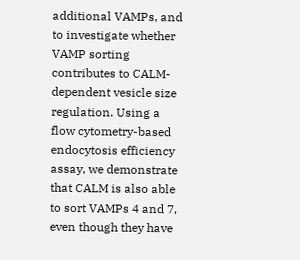additional VAMPs, and to investigate whether VAMP sorting contributes to CALM-dependent vesicle size regulation. Using a flow cytometry-based endocytosis efficiency assay, we demonstrate that CALM is also able to sort VAMPs 4 and 7, even though they have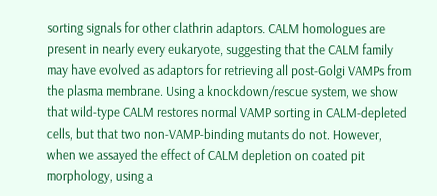sorting signals for other clathrin adaptors. CALM homologues are present in nearly every eukaryote, suggesting that the CALM family may have evolved as adaptors for retrieving all post-Golgi VAMPs from the plasma membrane. Using a knockdown/rescue system, we show that wild-type CALM restores normal VAMP sorting in CALM-depleted cells, but that two non-VAMP-binding mutants do not. However, when we assayed the effect of CALM depletion on coated pit morphology, using a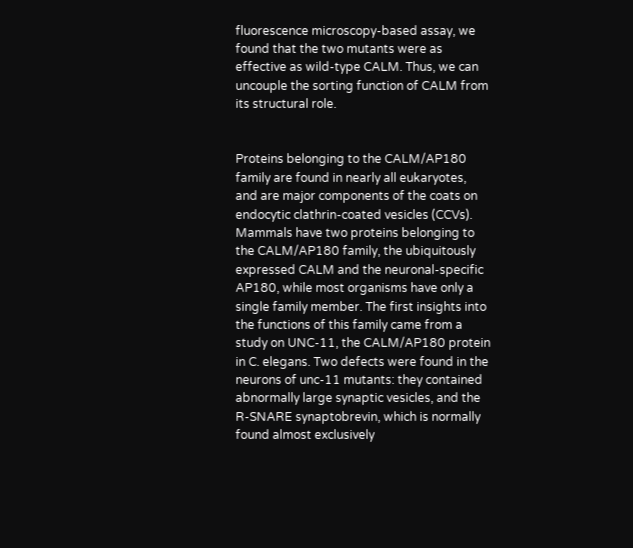fluorescence microscopy-based assay, we found that the two mutants were as effective as wild-type CALM. Thus, we can uncouple the sorting function of CALM from its structural role.


Proteins belonging to the CALM/AP180 family are found in nearly all eukaryotes, and are major components of the coats on endocytic clathrin-coated vesicles (CCVs). Mammals have two proteins belonging to the CALM/AP180 family, the ubiquitously expressed CALM and the neuronal-specific AP180, while most organisms have only a single family member. The first insights into the functions of this family came from a study on UNC-11, the CALM/AP180 protein in C. elegans. Two defects were found in the neurons of unc-11 mutants: they contained abnormally large synaptic vesicles, and the R-SNARE synaptobrevin, which is normally found almost exclusively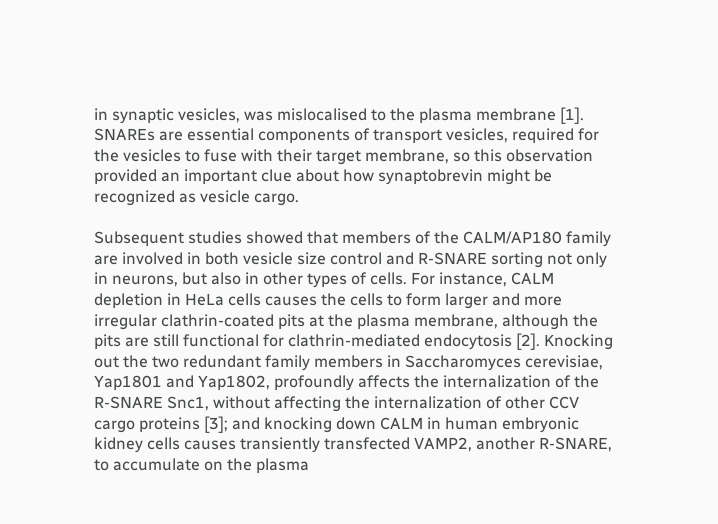in synaptic vesicles, was mislocalised to the plasma membrane [1]. SNAREs are essential components of transport vesicles, required for the vesicles to fuse with their target membrane, so this observation provided an important clue about how synaptobrevin might be recognized as vesicle cargo.

Subsequent studies showed that members of the CALM/AP180 family are involved in both vesicle size control and R-SNARE sorting not only in neurons, but also in other types of cells. For instance, CALM depletion in HeLa cells causes the cells to form larger and more irregular clathrin-coated pits at the plasma membrane, although the pits are still functional for clathrin-mediated endocytosis [2]. Knocking out the two redundant family members in Saccharomyces cerevisiae, Yap1801 and Yap1802, profoundly affects the internalization of the R-SNARE Snc1, without affecting the internalization of other CCV cargo proteins [3]; and knocking down CALM in human embryonic kidney cells causes transiently transfected VAMP2, another R-SNARE, to accumulate on the plasma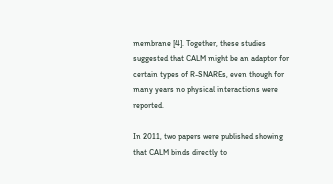membrane [4]. Together, these studies suggested that CALM might be an adaptor for certain types of R-SNAREs, even though for many years no physical interactions were reported.

In 2011, two papers were published showing that CALM binds directly to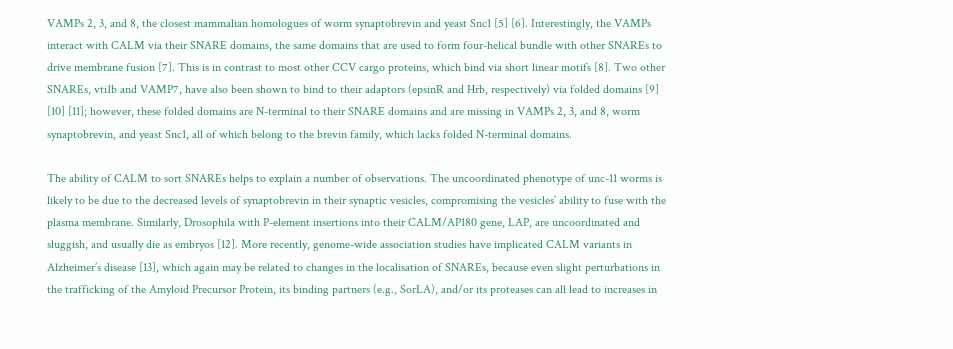VAMPs 2, 3, and 8, the closest mammalian homologues of worm synaptobrevin and yeast Snc1 [5] [6]. Interestingly, the VAMPs interact with CALM via their SNARE domains, the same domains that are used to form four-helical bundle with other SNAREs to drive membrane fusion [7]. This is in contrast to most other CCV cargo proteins, which bind via short linear motifs [8]. Two other SNAREs, vti1b and VAMP7, have also been shown to bind to their adaptors (epsinR and Hrb, respectively) via folded domains [9] [10] [11]; however, these folded domains are N-terminal to their SNARE domains and are missing in VAMPs 2, 3, and 8, worm synaptobrevin, and yeast Snc1, all of which belong to the brevin family, which lacks folded N-terminal domains.

The ability of CALM to sort SNAREs helps to explain a number of observations. The uncoordinated phenotype of unc-11 worms is likely to be due to the decreased levels of synaptobrevin in their synaptic vesicles, compromising the vesicles’ ability to fuse with the plasma membrane. Similarly, Drosophila with P-element insertions into their CALM/AP180 gene, LAP, are uncoordinated and sluggish, and usually die as embryos [12]. More recently, genome-wide association studies have implicated CALM variants in Alzheimer’s disease [13], which again may be related to changes in the localisation of SNAREs, because even slight perturbations in the trafficking of the Amyloid Precursor Protein, its binding partners (e.g., SorLA), and/or its proteases can all lead to increases in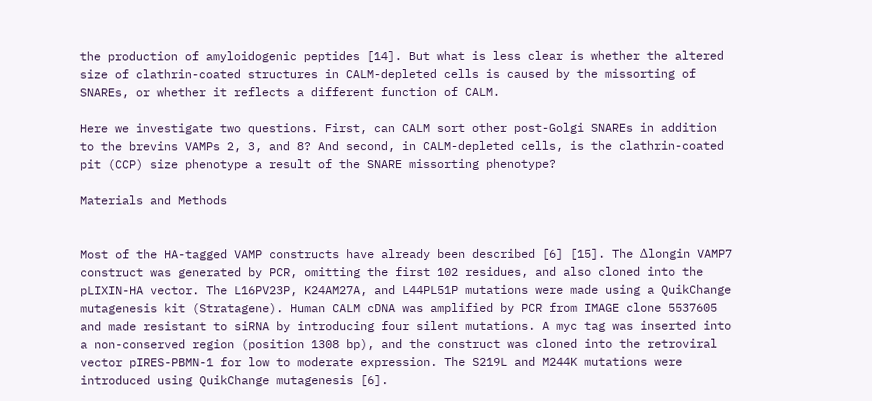the production of amyloidogenic peptides [14]. But what is less clear is whether the altered size of clathrin-coated structures in CALM-depleted cells is caused by the missorting of SNAREs, or whether it reflects a different function of CALM.

Here we investigate two questions. First, can CALM sort other post-Golgi SNAREs in addition to the brevins VAMPs 2, 3, and 8? And second, in CALM-depleted cells, is the clathrin-coated pit (CCP) size phenotype a result of the SNARE missorting phenotype?

Materials and Methods


Most of the HA-tagged VAMP constructs have already been described [6] [15]. The Δlongin VAMP7 construct was generated by PCR, omitting the first 102 residues, and also cloned into the pLIXIN-HA vector. The L16PV23P, K24AM27A, and L44PL51P mutations were made using a QuikChange mutagenesis kit (Stratagene). Human CALM cDNA was amplified by PCR from IMAGE clone 5537605 and made resistant to siRNA by introducing four silent mutations. A myc tag was inserted into a non-conserved region (position 1308 bp), and the construct was cloned into the retroviral vector pIRES-PBMN-1 for low to moderate expression. The S219L and M244K mutations were introduced using QuikChange mutagenesis [6].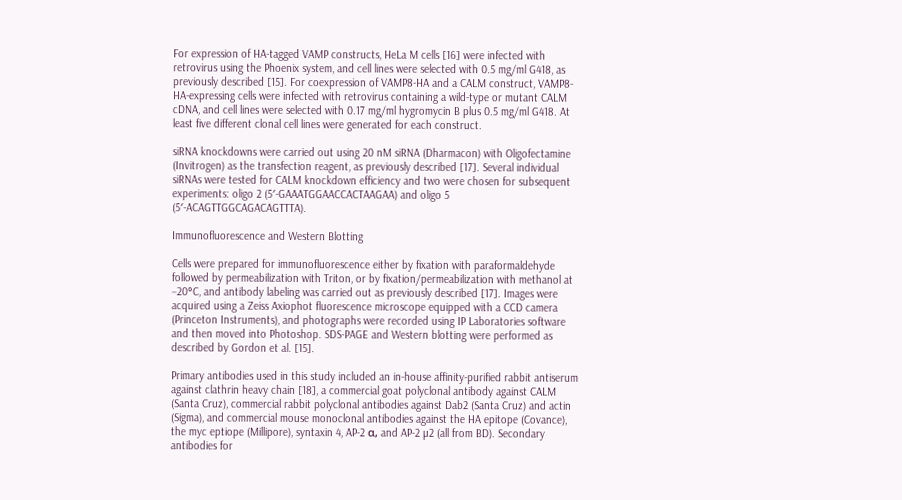For expression of HA-tagged VAMP constructs, HeLa M cells [16] were infected with retrovirus using the Phoenix system, and cell lines were selected with 0.5 mg/ml G418, as previously described [15]. For coexpression of VAMP8-HA and a CALM construct, VAMP8-HA-expressing cells were infected with retrovirus containing a wild-type or mutant CALM cDNA, and cell lines were selected with 0.17 mg/ml hygromycin B plus 0.5 mg/ml G418. At least five different clonal cell lines were generated for each construct.

siRNA knockdowns were carried out using 20 nM siRNA (Dharmacon) with Oligofectamine (Invitrogen) as the transfection reagent, as previously described [17]. Several individual siRNAs were tested for CALM knockdown efficiency and two were chosen for subsequent experiments: oligo 2 (5′-GAAATGGAACCACTAAGAA) and oligo 5 (5′-ACAGTTGGCAGACAGTTTA).

Immunofluorescence and Western Blotting

Cells were prepared for immunofluorescence either by fixation with paraformaldehyde followed by permeabilization with Triton, or by fixation/permeabilization with methanol at −20°C, and antibody labeling was carried out as previously described [17]. Images were acquired using a Zeiss Axiophot fluorescence microscope equipped with a CCD camera (Princeton Instruments), and photographs were recorded using IP Laboratories software and then moved into Photoshop. SDS-PAGE and Western blotting were performed as described by Gordon et al. [15].

Primary antibodies used in this study included an in-house affinity-purified rabbit antiserum against clathrin heavy chain [18], a commercial goat polyclonal antibody against CALM (Santa Cruz), commercial rabbit polyclonal antibodies against Dab2 (Santa Cruz) and actin (Sigma), and commercial mouse monoclonal antibodies against the HA epitope (Covance), the myc eptiope (Millipore), syntaxin 4, AP-2 α, and AP-2 µ2 (all from BD). Secondary antibodies for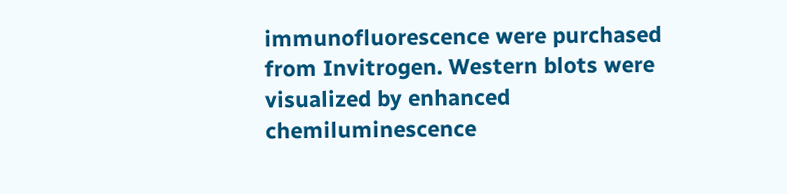immunofluorescence were purchased from Invitrogen. Western blots were visualized by enhanced chemiluminescence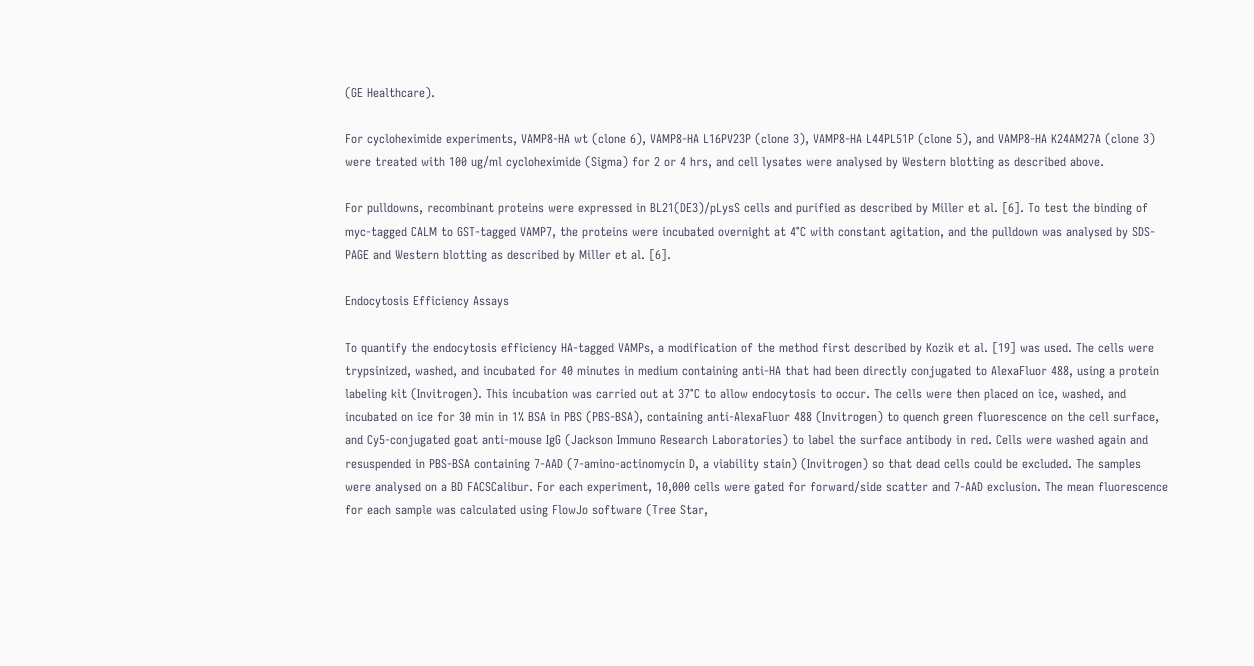(GE Healthcare).

For cycloheximide experiments, VAMP8-HA wt (clone 6), VAMP8-HA L16PV23P (clone 3), VAMP8-HA L44PL51P (clone 5), and VAMP8-HA K24AM27A (clone 3) were treated with 100 ug/ml cycloheximide (Sigma) for 2 or 4 hrs, and cell lysates were analysed by Western blotting as described above.

For pulldowns, recombinant proteins were expressed in BL21(DE3)/pLysS cells and purified as described by Miller et al. [6]. To test the binding of myc-tagged CALM to GST-tagged VAMP7, the proteins were incubated overnight at 4°C with constant agitation, and the pulldown was analysed by SDS-PAGE and Western blotting as described by Miller et al. [6].

Endocytosis Efficiency Assays

To quantify the endocytosis efficiency HA-tagged VAMPs, a modification of the method first described by Kozik et al. [19] was used. The cells were trypsinized, washed, and incubated for 40 minutes in medium containing anti-HA that had been directly conjugated to AlexaFluor 488, using a protein labeling kit (Invitrogen). This incubation was carried out at 37°C to allow endocytosis to occur. The cells were then placed on ice, washed, and incubated on ice for 30 min in 1% BSA in PBS (PBS-BSA), containing anti-AlexaFluor 488 (Invitrogen) to quench green fluorescence on the cell surface, and Cy5-conjugated goat anti-mouse IgG (Jackson Immuno Research Laboratories) to label the surface antibody in red. Cells were washed again and resuspended in PBS-BSA containing 7-AAD (7-amino-actinomycin D, a viability stain) (Invitrogen) so that dead cells could be excluded. The samples were analysed on a BD FACSCalibur. For each experiment, 10,000 cells were gated for forward/side scatter and 7-AAD exclusion. The mean fluorescence for each sample was calculated using FlowJo software (Tree Star,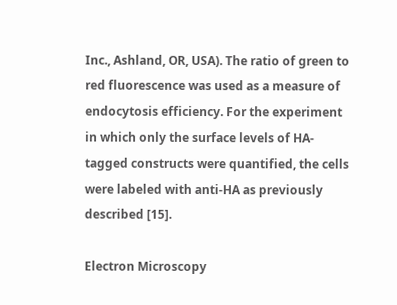Inc., Ashland, OR, USA). The ratio of green to red fluorescence was used as a measure of endocytosis efficiency. For the experiment in which only the surface levels of HA-tagged constructs were quantified, the cells were labeled with anti-HA as previously described [15].

Electron Microscopy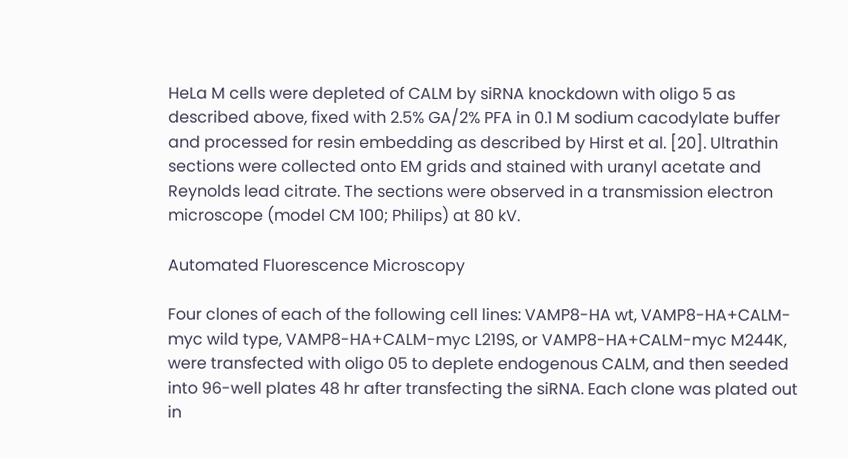HeLa M cells were depleted of CALM by siRNA knockdown with oligo 5 as described above, fixed with 2.5% GA/2% PFA in 0.1 M sodium cacodylate buffer and processed for resin embedding as described by Hirst et al. [20]. Ultrathin sections were collected onto EM grids and stained with uranyl acetate and Reynolds lead citrate. The sections were observed in a transmission electron microscope (model CM 100; Philips) at 80 kV.

Automated Fluorescence Microscopy

Four clones of each of the following cell lines: VAMP8-HA wt, VAMP8-HA+CALM-myc wild type, VAMP8-HA+CALM-myc L219S, or VAMP8-HA+CALM-myc M244K, were transfected with oligo 05 to deplete endogenous CALM, and then seeded into 96-well plates 48 hr after transfecting the siRNA. Each clone was plated out in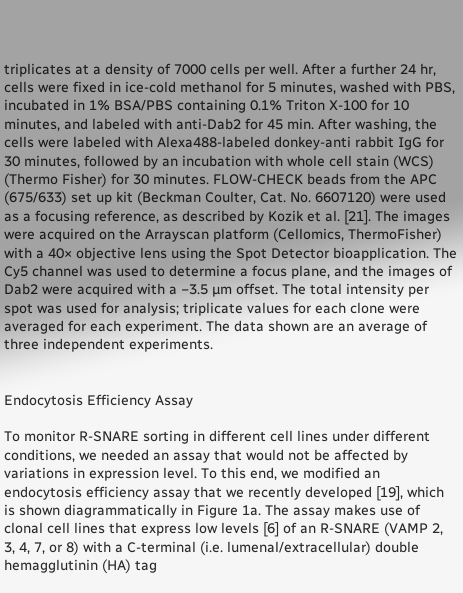triplicates at a density of 7000 cells per well. After a further 24 hr, cells were fixed in ice-cold methanol for 5 minutes, washed with PBS, incubated in 1% BSA/PBS containing 0.1% Triton X-100 for 10 minutes, and labeled with anti-Dab2 for 45 min. After washing, the cells were labeled with Alexa488-labeled donkey-anti rabbit IgG for 30 minutes, followed by an incubation with whole cell stain (WCS) (Thermo Fisher) for 30 minutes. FLOW-CHECK beads from the APC (675/633) set up kit (Beckman Coulter, Cat. No. 6607120) were used as a focusing reference, as described by Kozik et al. [21]. The images were acquired on the Arrayscan platform (Cellomics, ThermoFisher) with a 40× objective lens using the Spot Detector bioapplication. The Cy5 channel was used to determine a focus plane, and the images of Dab2 were acquired with a −3.5 µm offset. The total intensity per spot was used for analysis; triplicate values for each clone were averaged for each experiment. The data shown are an average of three independent experiments.


Endocytosis Efficiency Assay

To monitor R-SNARE sorting in different cell lines under different conditions, we needed an assay that would not be affected by variations in expression level. To this end, we modified an endocytosis efficiency assay that we recently developed [19], which is shown diagrammatically in Figure 1a. The assay makes use of clonal cell lines that express low levels [6] of an R-SNARE (VAMP 2, 3, 4, 7, or 8) with a C-terminal (i.e. lumenal/extracellular) double hemagglutinin (HA) tag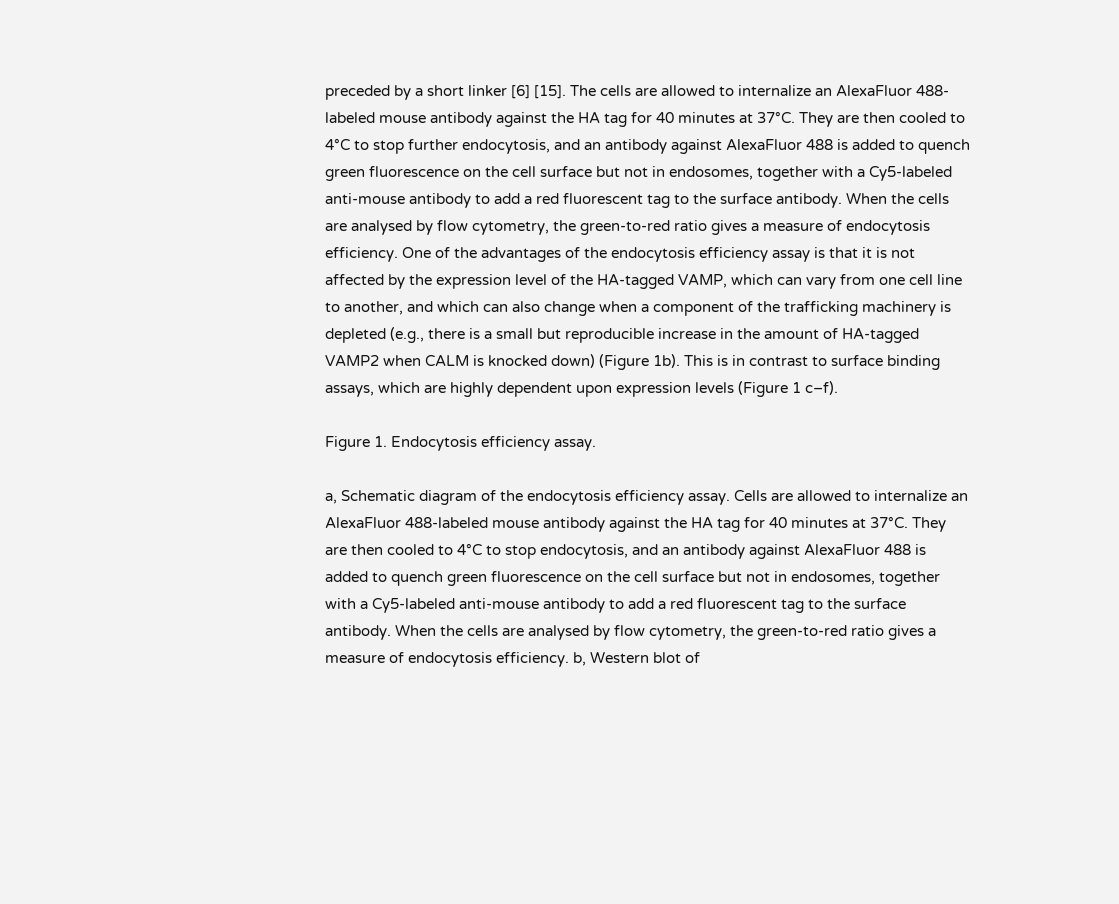preceded by a short linker [6] [15]. The cells are allowed to internalize an AlexaFluor 488-labeled mouse antibody against the HA tag for 40 minutes at 37°C. They are then cooled to 4°C to stop further endocytosis, and an antibody against AlexaFluor 488 is added to quench green fluorescence on the cell surface but not in endosomes, together with a Cy5-labeled anti-mouse antibody to add a red fluorescent tag to the surface antibody. When the cells are analysed by flow cytometry, the green-to-red ratio gives a measure of endocytosis efficiency. One of the advantages of the endocytosis efficiency assay is that it is not affected by the expression level of the HA-tagged VAMP, which can vary from one cell line to another, and which can also change when a component of the trafficking machinery is depleted (e.g., there is a small but reproducible increase in the amount of HA-tagged VAMP2 when CALM is knocked down) (Figure 1b). This is in contrast to surface binding assays, which are highly dependent upon expression levels (Figure 1 c–f).

Figure 1. Endocytosis efficiency assay.

a, Schematic diagram of the endocytosis efficiency assay. Cells are allowed to internalize an AlexaFluor 488-labeled mouse antibody against the HA tag for 40 minutes at 37°C. They are then cooled to 4°C to stop endocytosis, and an antibody against AlexaFluor 488 is added to quench green fluorescence on the cell surface but not in endosomes, together with a Cy5-labeled anti-mouse antibody to add a red fluorescent tag to the surface antibody. When the cells are analysed by flow cytometry, the green-to-red ratio gives a measure of endocytosis efficiency. b, Western blot of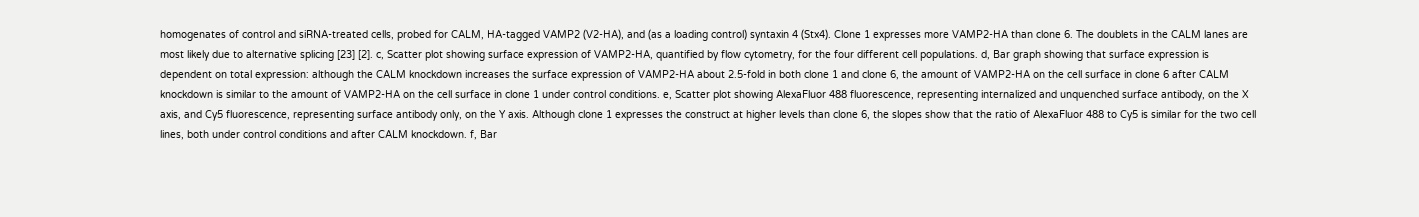homogenates of control and siRNA-treated cells, probed for CALM, HA-tagged VAMP2 (V2-HA), and (as a loading control) syntaxin 4 (Stx4). Clone 1 expresses more VAMP2-HA than clone 6. The doublets in the CALM lanes are most likely due to alternative splicing [23] [2]. c, Scatter plot showing surface expression of VAMP2-HA, quantified by flow cytometry, for the four different cell populations. d, Bar graph showing that surface expression is dependent on total expression: although the CALM knockdown increases the surface expression of VAMP2-HA about 2.5-fold in both clone 1 and clone 6, the amount of VAMP2-HA on the cell surface in clone 6 after CALM knockdown is similar to the amount of VAMP2-HA on the cell surface in clone 1 under control conditions. e, Scatter plot showing AlexaFluor 488 fluorescence, representing internalized and unquenched surface antibody, on the X axis, and Cy5 fluorescence, representing surface antibody only, on the Y axis. Although clone 1 expresses the construct at higher levels than clone 6, the slopes show that the ratio of AlexaFluor 488 to Cy5 is similar for the two cell lines, both under control conditions and after CALM knockdown. f, Bar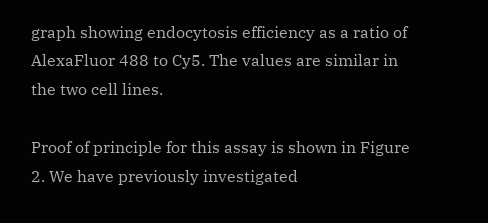graph showing endocytosis efficiency as a ratio of AlexaFluor 488 to Cy5. The values are similar in the two cell lines.

Proof of principle for this assay is shown in Figure 2. We have previously investigated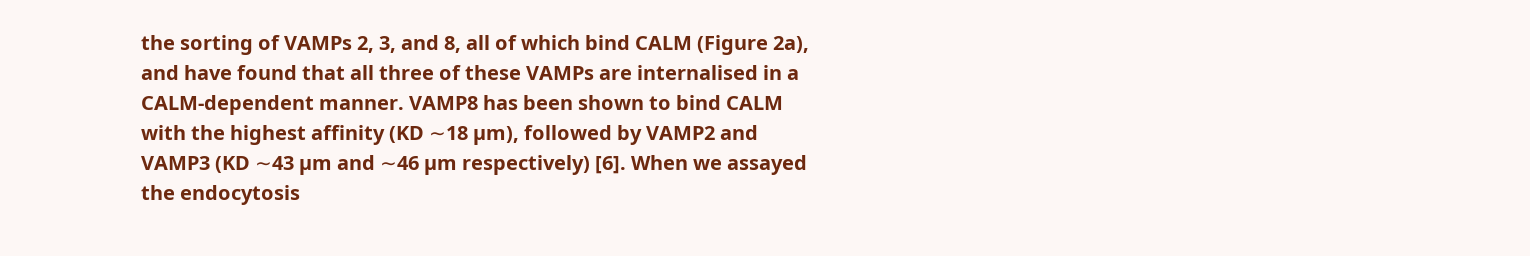the sorting of VAMPs 2, 3, and 8, all of which bind CALM (Figure 2a), and have found that all three of these VAMPs are internalised in a CALM-dependent manner. VAMP8 has been shown to bind CALM with the highest affinity (KD ∼18 µm), followed by VAMP2 and VAMP3 (KD ∼43 µm and ∼46 µm respectively) [6]. When we assayed the endocytosis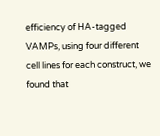efficiency of HA-tagged VAMPs, using four different cell lines for each construct, we found that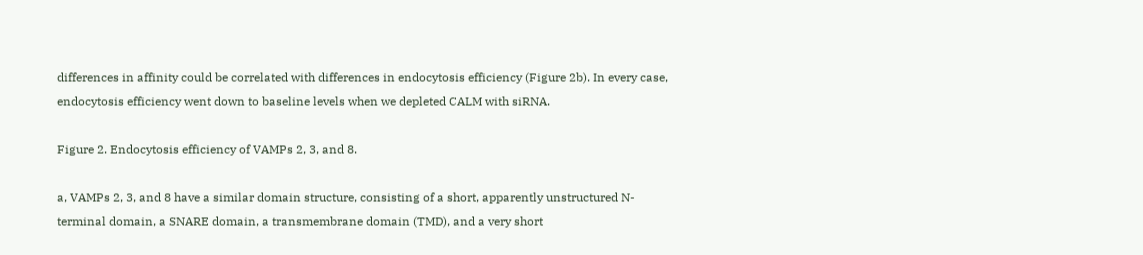differences in affinity could be correlated with differences in endocytosis efficiency (Figure 2b). In every case, endocytosis efficiency went down to baseline levels when we depleted CALM with siRNA.

Figure 2. Endocytosis efficiency of VAMPs 2, 3, and 8.

a, VAMPs 2, 3, and 8 have a similar domain structure, consisting of a short, apparently unstructured N-terminal domain, a SNARE domain, a transmembrane domain (TMD), and a very short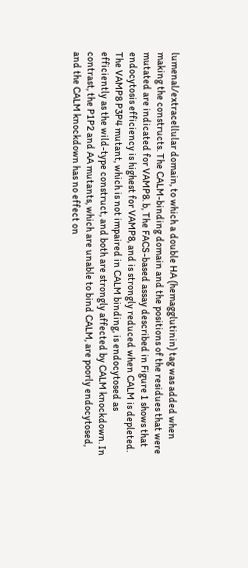lumenal/extracellular domain, to which a double HA (hemagglutinin) tag was added when making the constructs. The CALM-binding domain and the positions of the residues that were mutated are indicated for VAMP8. b, The FACS-based assay described in Figure 1 shows that endocytosis efficiency is highest for VAMP8, and is strongly reduced when CALM is depleted. The VAMP8 P3P4 mutant, which is not impaired in CALM binding, is endocytosed as efficiently as the wild-type construct, and both are strongly affected by CALM knockdown. In contrast, the P1P2 and AA mutants, which are unable to bind CALM, are poorly endocytosed, and the CALM knockdown has no effect on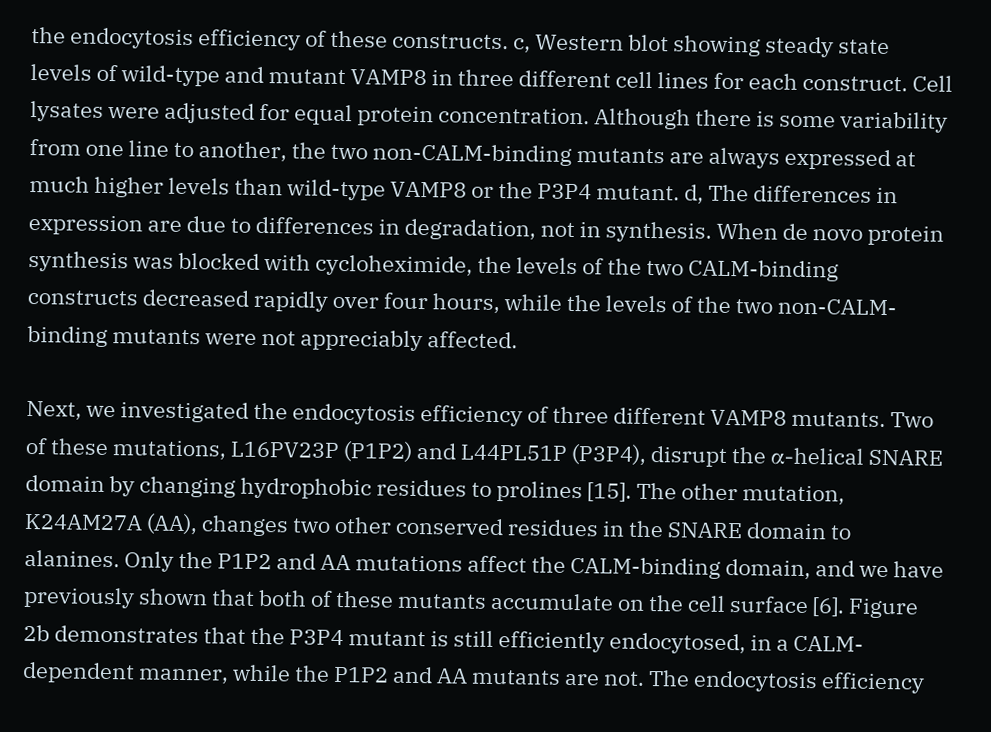the endocytosis efficiency of these constructs. c, Western blot showing steady state levels of wild-type and mutant VAMP8 in three different cell lines for each construct. Cell lysates were adjusted for equal protein concentration. Although there is some variability from one line to another, the two non-CALM-binding mutants are always expressed at much higher levels than wild-type VAMP8 or the P3P4 mutant. d, The differences in expression are due to differences in degradation, not in synthesis. When de novo protein synthesis was blocked with cycloheximide, the levels of the two CALM-binding constructs decreased rapidly over four hours, while the levels of the two non-CALM-binding mutants were not appreciably affected.

Next, we investigated the endocytosis efficiency of three different VAMP8 mutants. Two of these mutations, L16PV23P (P1P2) and L44PL51P (P3P4), disrupt the α-helical SNARE domain by changing hydrophobic residues to prolines [15]. The other mutation, K24AM27A (AA), changes two other conserved residues in the SNARE domain to alanines. Only the P1P2 and AA mutations affect the CALM-binding domain, and we have previously shown that both of these mutants accumulate on the cell surface [6]. Figure 2b demonstrates that the P3P4 mutant is still efficiently endocytosed, in a CALM-dependent manner, while the P1P2 and AA mutants are not. The endocytosis efficiency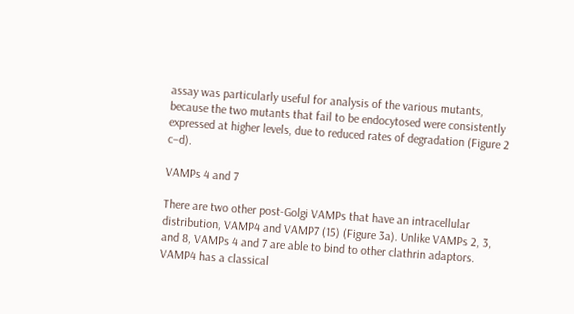assay was particularly useful for analysis of the various mutants, because the two mutants that fail to be endocytosed were consistently expressed at higher levels, due to reduced rates of degradation (Figure 2 c–d).

VAMPs 4 and 7

There are two other post-Golgi VAMPs that have an intracellular distribution, VAMP4 and VAMP7 (15) (Figure 3a). Unlike VAMPs 2, 3, and 8, VAMPs 4 and 7 are able to bind to other clathrin adaptors. VAMP4 has a classical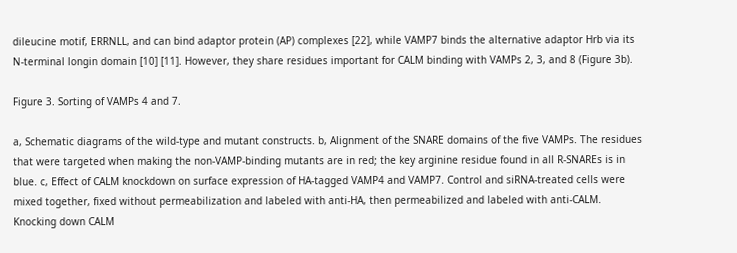dileucine motif, ERRNLL, and can bind adaptor protein (AP) complexes [22], while VAMP7 binds the alternative adaptor Hrb via its N-terminal longin domain [10] [11]. However, they share residues important for CALM binding with VAMPs 2, 3, and 8 (Figure 3b).

Figure 3. Sorting of VAMPs 4 and 7.

a, Schematic diagrams of the wild-type and mutant constructs. b, Alignment of the SNARE domains of the five VAMPs. The residues that were targeted when making the non-VAMP-binding mutants are in red; the key arginine residue found in all R-SNAREs is in blue. c, Effect of CALM knockdown on surface expression of HA-tagged VAMP4 and VAMP7. Control and siRNA-treated cells were mixed together, fixed without permeabilization and labeled with anti-HA, then permeabilized and labeled with anti-CALM. Knocking down CALM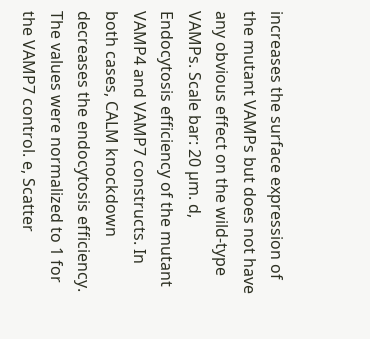increases the surface expression of the mutant VAMPs but does not have any obvious effect on the wild-type VAMPs. Scale bar: 20 µm. d, Endocytosis efficiency of the mutant VAMP4 and VAMP7 constructs. In both cases, CALM knockdown decreases the endocytosis efficiency. The values were normalized to 1 for the VAMP7 control. e, Scatter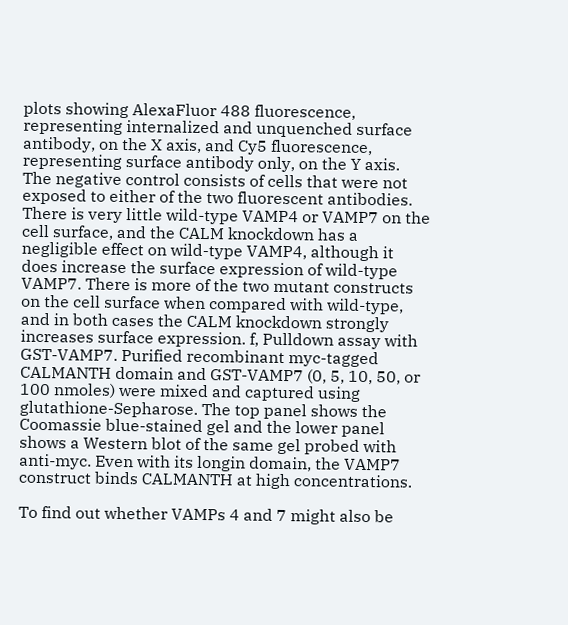plots showing AlexaFluor 488 fluorescence, representing internalized and unquenched surface antibody, on the X axis, and Cy5 fluorescence, representing surface antibody only, on the Y axis. The negative control consists of cells that were not exposed to either of the two fluorescent antibodies. There is very little wild-type VAMP4 or VAMP7 on the cell surface, and the CALM knockdown has a negligible effect on wild-type VAMP4, although it does increase the surface expression of wild-type VAMP7. There is more of the two mutant constructs on the cell surface when compared with wild-type, and in both cases the CALM knockdown strongly increases surface expression. f, Pulldown assay with GST-VAMP7. Purified recombinant myc-tagged CALMANTH domain and GST-VAMP7 (0, 5, 10, 50, or 100 nmoles) were mixed and captured using glutathione-Sepharose. The top panel shows the Coomassie blue-stained gel and the lower panel shows a Western blot of the same gel probed with anti-myc. Even with its longin domain, the VAMP7 construct binds CALMANTH at high concentrations.

To find out whether VAMPs 4 and 7 might also be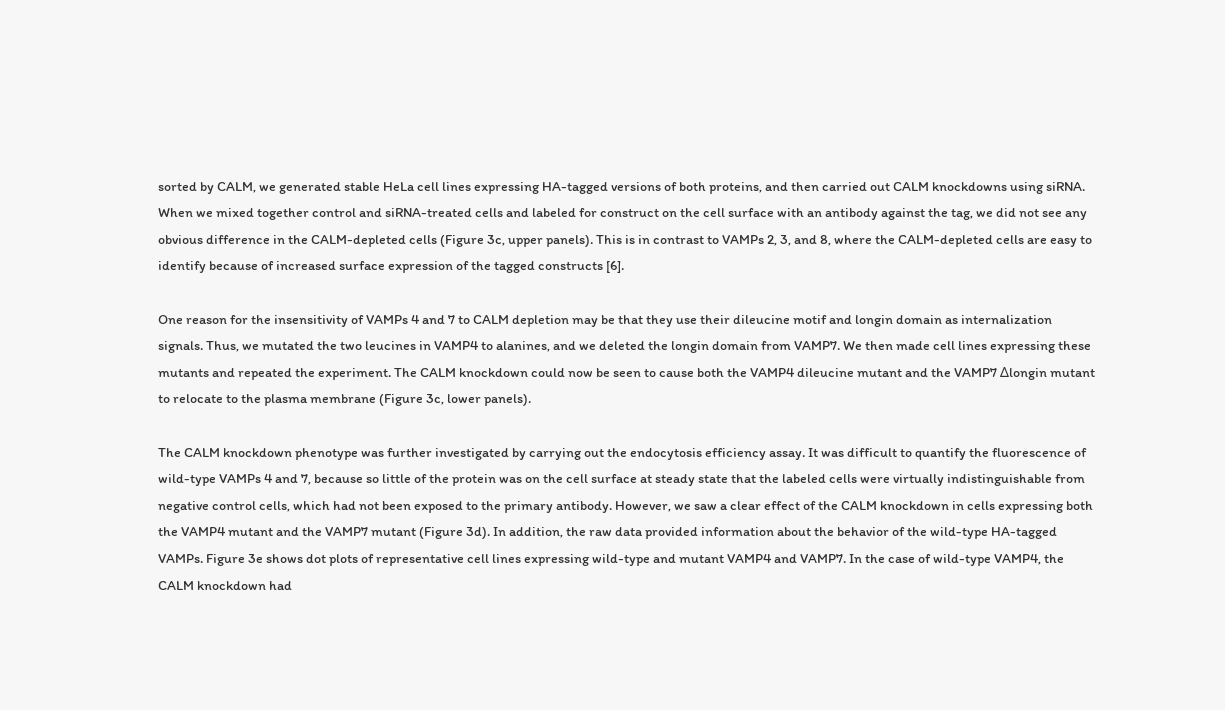sorted by CALM, we generated stable HeLa cell lines expressing HA-tagged versions of both proteins, and then carried out CALM knockdowns using siRNA. When we mixed together control and siRNA-treated cells and labeled for construct on the cell surface with an antibody against the tag, we did not see any obvious difference in the CALM-depleted cells (Figure 3c, upper panels). This is in contrast to VAMPs 2, 3, and 8, where the CALM-depleted cells are easy to identify because of increased surface expression of the tagged constructs [6].

One reason for the insensitivity of VAMPs 4 and 7 to CALM depletion may be that they use their dileucine motif and longin domain as internalization signals. Thus, we mutated the two leucines in VAMP4 to alanines, and we deleted the longin domain from VAMP7. We then made cell lines expressing these mutants and repeated the experiment. The CALM knockdown could now be seen to cause both the VAMP4 dileucine mutant and the VAMP7 Δlongin mutant to relocate to the plasma membrane (Figure 3c, lower panels).

The CALM knockdown phenotype was further investigated by carrying out the endocytosis efficiency assay. It was difficult to quantify the fluorescence of wild-type VAMPs 4 and 7, because so little of the protein was on the cell surface at steady state that the labeled cells were virtually indistinguishable from negative control cells, which had not been exposed to the primary antibody. However, we saw a clear effect of the CALM knockdown in cells expressing both the VAMP4 mutant and the VAMP7 mutant (Figure 3d). In addition, the raw data provided information about the behavior of the wild-type HA-tagged VAMPs. Figure 3e shows dot plots of representative cell lines expressing wild-type and mutant VAMP4 and VAMP7. In the case of wild-type VAMP4, the CALM knockdown had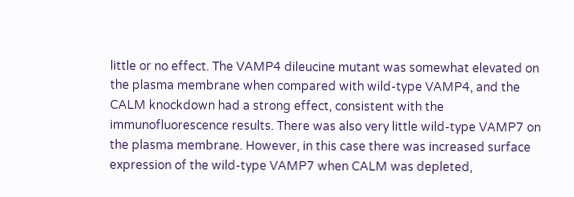little or no effect. The VAMP4 dileucine mutant was somewhat elevated on the plasma membrane when compared with wild-type VAMP4, and the CALM knockdown had a strong effect, consistent with the immunofluorescence results. There was also very little wild-type VAMP7 on the plasma membrane. However, in this case there was increased surface expression of the wild-type VAMP7 when CALM was depleted,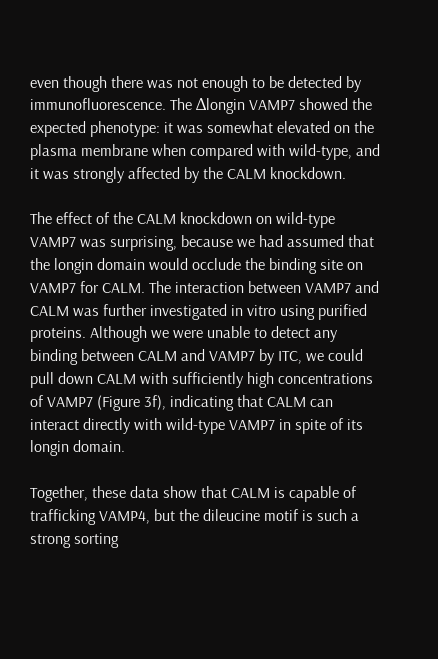even though there was not enough to be detected by immunofluorescence. The Δlongin VAMP7 showed the expected phenotype: it was somewhat elevated on the plasma membrane when compared with wild-type, and it was strongly affected by the CALM knockdown.

The effect of the CALM knockdown on wild-type VAMP7 was surprising, because we had assumed that the longin domain would occlude the binding site on VAMP7 for CALM. The interaction between VAMP7 and CALM was further investigated in vitro using purified proteins. Although we were unable to detect any binding between CALM and VAMP7 by ITC, we could pull down CALM with sufficiently high concentrations of VAMP7 (Figure 3f), indicating that CALM can interact directly with wild-type VAMP7 in spite of its longin domain.

Together, these data show that CALM is capable of trafficking VAMP4, but the dileucine motif is such a strong sorting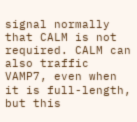signal normally that CALM is not required. CALM can also traffic VAMP7, even when it is full-length, but this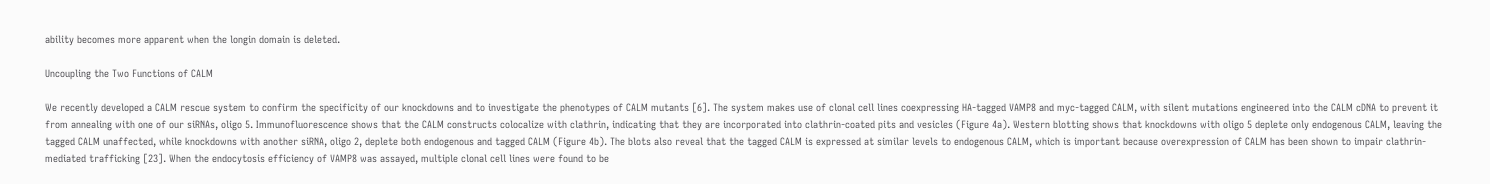ability becomes more apparent when the longin domain is deleted.

Uncoupling the Two Functions of CALM

We recently developed a CALM rescue system to confirm the specificity of our knockdowns and to investigate the phenotypes of CALM mutants [6]. The system makes use of clonal cell lines coexpressing HA-tagged VAMP8 and myc-tagged CALM, with silent mutations engineered into the CALM cDNA to prevent it from annealing with one of our siRNAs, oligo 5. Immunofluorescence shows that the CALM constructs colocalize with clathrin, indicating that they are incorporated into clathrin-coated pits and vesicles (Figure 4a). Western blotting shows that knockdowns with oligo 5 deplete only endogenous CALM, leaving the tagged CALM unaffected, while knockdowns with another siRNA, oligo 2, deplete both endogenous and tagged CALM (Figure 4b). The blots also reveal that the tagged CALM is expressed at similar levels to endogenous CALM, which is important because overexpression of CALM has been shown to impair clathrin-mediated trafficking [23]. When the endocytosis efficiency of VAMP8 was assayed, multiple clonal cell lines were found to be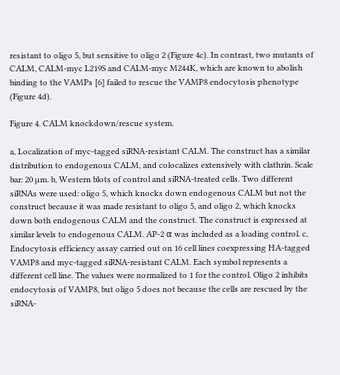resistant to oligo 5, but sensitive to oligo 2 (Figure 4c). In contrast, two mutants of CALM, CALM-myc L219S and CALM-myc M244K, which are known to abolish binding to the VAMPs [6] failed to rescue the VAMP8 endocytosis phenotype (Figure 4d).

Figure 4. CALM knockdown/rescue system.

a, Localization of myc-tagged siRNA-resistant CALM. The construct has a similar distribution to endogenous CALM, and colocalizes extensively with clathrin. Scale bar: 20 µm. b, Western blots of control and siRNA-treated cells. Two different siRNAs were used: oligo 5, which knocks down endogenous CALM but not the construct because it was made resistant to oligo 5, and oligo 2, which knocks down both endogenous CALM and the construct. The construct is expressed at similar levels to endogenous CALM. AP-2 α was included as a loading control. c, Endocytosis efficiency assay carried out on 16 cell lines coexpressing HA-tagged VAMP8 and myc-tagged siRNA-resistant CALM. Each symbol represents a different cell line. The values were normalized to 1 for the control. Oligo 2 inhibits endocytosis of VAMP8, but oligo 5 does not because the cells are rescued by the siRNA-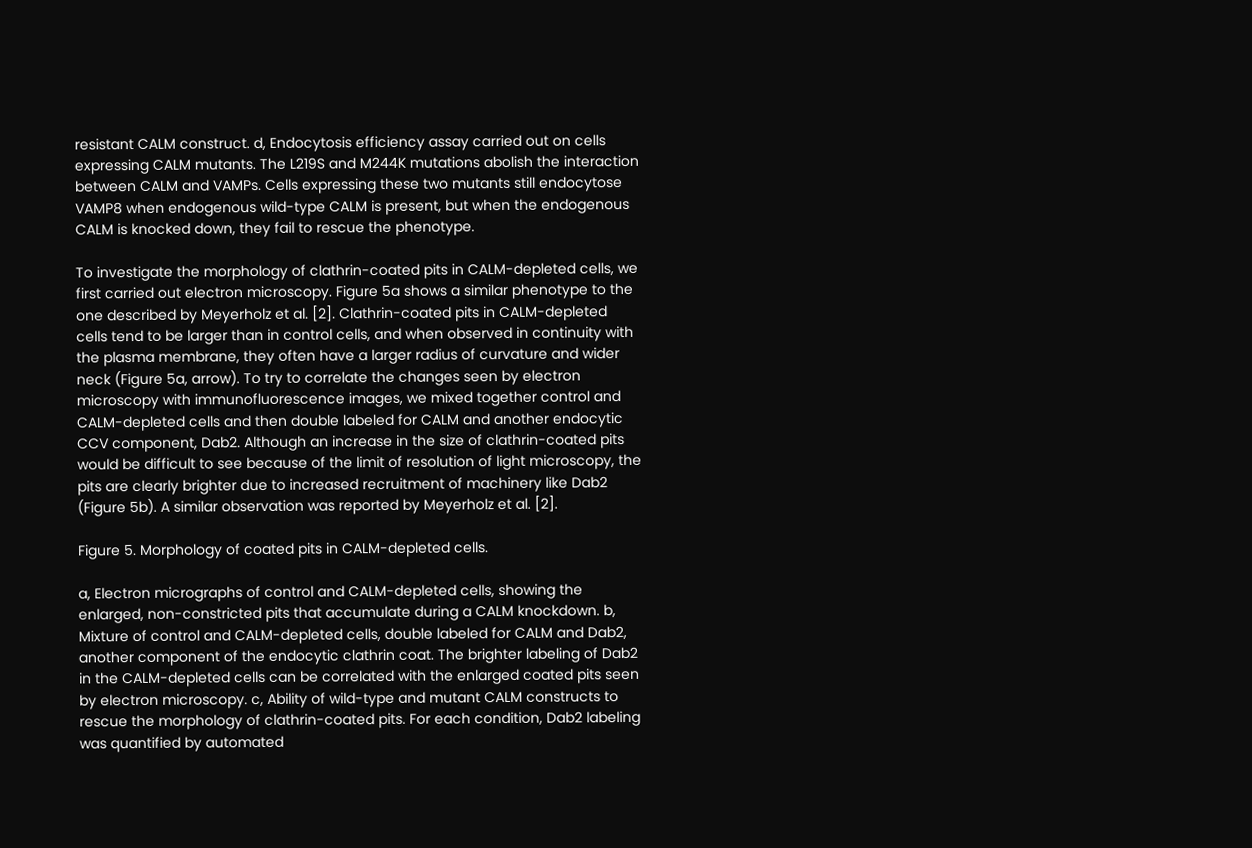resistant CALM construct. d, Endocytosis efficiency assay carried out on cells expressing CALM mutants. The L219S and M244K mutations abolish the interaction between CALM and VAMPs. Cells expressing these two mutants still endocytose VAMP8 when endogenous wild-type CALM is present, but when the endogenous CALM is knocked down, they fail to rescue the phenotype.

To investigate the morphology of clathrin-coated pits in CALM-depleted cells, we first carried out electron microscopy. Figure 5a shows a similar phenotype to the one described by Meyerholz et al. [2]. Clathrin-coated pits in CALM-depleted cells tend to be larger than in control cells, and when observed in continuity with the plasma membrane, they often have a larger radius of curvature and wider neck (Figure 5a, arrow). To try to correlate the changes seen by electron microscopy with immunofluorescence images, we mixed together control and CALM-depleted cells and then double labeled for CALM and another endocytic CCV component, Dab2. Although an increase in the size of clathrin-coated pits would be difficult to see because of the limit of resolution of light microscopy, the pits are clearly brighter due to increased recruitment of machinery like Dab2 (Figure 5b). A similar observation was reported by Meyerholz et al. [2].

Figure 5. Morphology of coated pits in CALM-depleted cells.

a, Electron micrographs of control and CALM-depleted cells, showing the enlarged, non-constricted pits that accumulate during a CALM knockdown. b, Mixture of control and CALM-depleted cells, double labeled for CALM and Dab2, another component of the endocytic clathrin coat. The brighter labeling of Dab2 in the CALM-depleted cells can be correlated with the enlarged coated pits seen by electron microscopy. c, Ability of wild-type and mutant CALM constructs to rescue the morphology of clathrin-coated pits. For each condition, Dab2 labeling was quantified by automated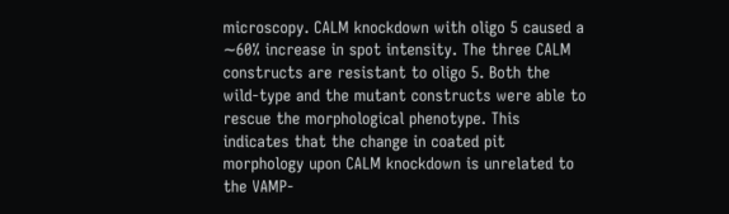microscopy. CALM knockdown with oligo 5 caused a ∼60% increase in spot intensity. The three CALM constructs are resistant to oligo 5. Both the wild-type and the mutant constructs were able to rescue the morphological phenotype. This indicates that the change in coated pit morphology upon CALM knockdown is unrelated to the VAMP-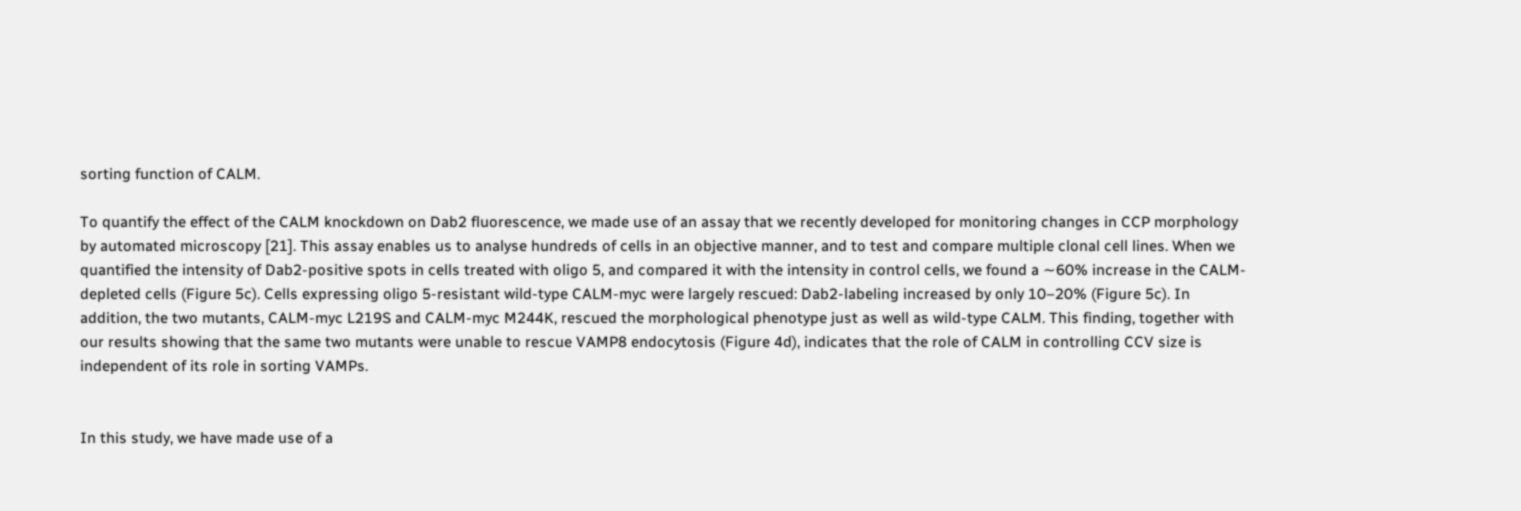sorting function of CALM.

To quantify the effect of the CALM knockdown on Dab2 fluorescence, we made use of an assay that we recently developed for monitoring changes in CCP morphology by automated microscopy [21]. This assay enables us to analyse hundreds of cells in an objective manner, and to test and compare multiple clonal cell lines. When we quantified the intensity of Dab2-positive spots in cells treated with oligo 5, and compared it with the intensity in control cells, we found a ∼60% increase in the CALM-depleted cells (Figure 5c). Cells expressing oligo 5-resistant wild-type CALM-myc were largely rescued: Dab2-labeling increased by only 10–20% (Figure 5c). In addition, the two mutants, CALM-myc L219S and CALM-myc M244K, rescued the morphological phenotype just as well as wild-type CALM. This finding, together with our results showing that the same two mutants were unable to rescue VAMP8 endocytosis (Figure 4d), indicates that the role of CALM in controlling CCV size is independent of its role in sorting VAMPs.


In this study, we have made use of a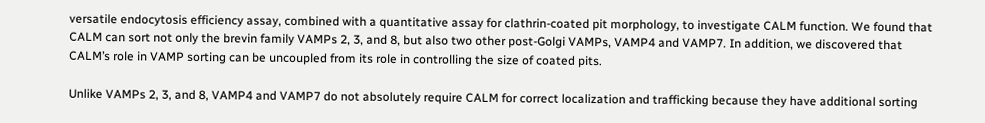versatile endocytosis efficiency assay, combined with a quantitative assay for clathrin-coated pit morphology, to investigate CALM function. We found that CALM can sort not only the brevin family VAMPs 2, 3, and 8, but also two other post-Golgi VAMPs, VAMP4 and VAMP7. In addition, we discovered that CALM’s role in VAMP sorting can be uncoupled from its role in controlling the size of coated pits.

Unlike VAMPs 2, 3, and 8, VAMP4 and VAMP7 do not absolutely require CALM for correct localization and trafficking because they have additional sorting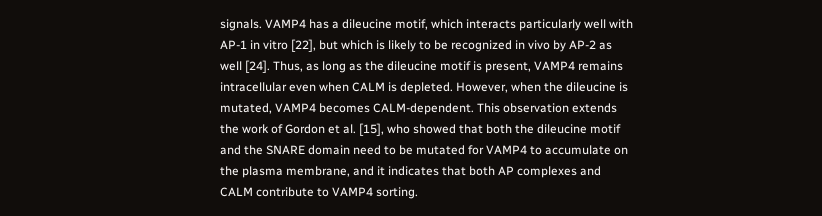signals. VAMP4 has a dileucine motif, which interacts particularly well with AP-1 in vitro [22], but which is likely to be recognized in vivo by AP-2 as well [24]. Thus, as long as the dileucine motif is present, VAMP4 remains intracellular even when CALM is depleted. However, when the dileucine is mutated, VAMP4 becomes CALM-dependent. This observation extends the work of Gordon et al. [15], who showed that both the dileucine motif and the SNARE domain need to be mutated for VAMP4 to accumulate on the plasma membrane, and it indicates that both AP complexes and CALM contribute to VAMP4 sorting.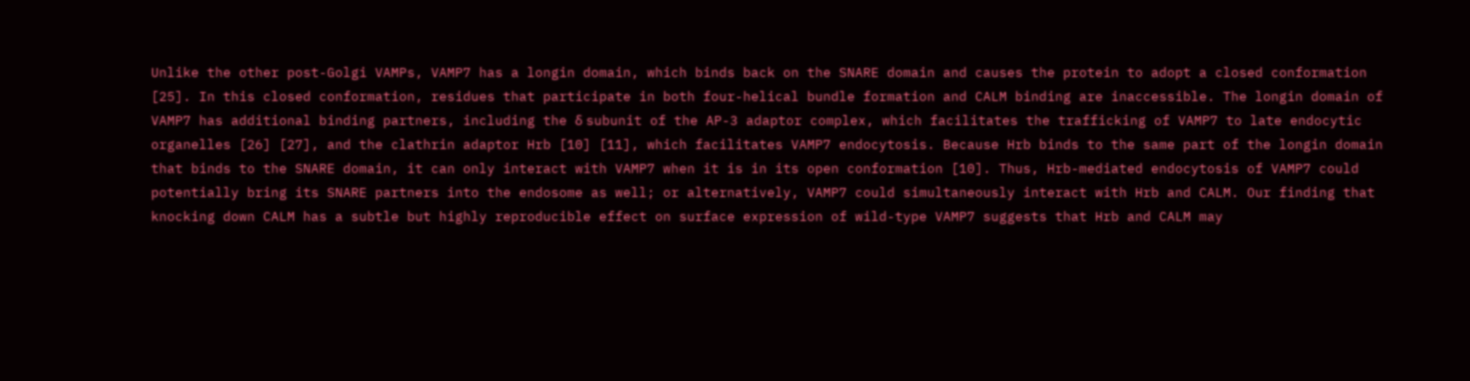Unlike the other post-Golgi VAMPs, VAMP7 has a longin domain, which binds back on the SNARE domain and causes the protein to adopt a closed conformation [25]. In this closed conformation, residues that participate in both four-helical bundle formation and CALM binding are inaccessible. The longin domain of VAMP7 has additional binding partners, including the δ subunit of the AP-3 adaptor complex, which facilitates the trafficking of VAMP7 to late endocytic organelles [26] [27], and the clathrin adaptor Hrb [10] [11], which facilitates VAMP7 endocytosis. Because Hrb binds to the same part of the longin domain that binds to the SNARE domain, it can only interact with VAMP7 when it is in its open conformation [10]. Thus, Hrb-mediated endocytosis of VAMP7 could potentially bring its SNARE partners into the endosome as well; or alternatively, VAMP7 could simultaneously interact with Hrb and CALM. Our finding that knocking down CALM has a subtle but highly reproducible effect on surface expression of wild-type VAMP7 suggests that Hrb and CALM may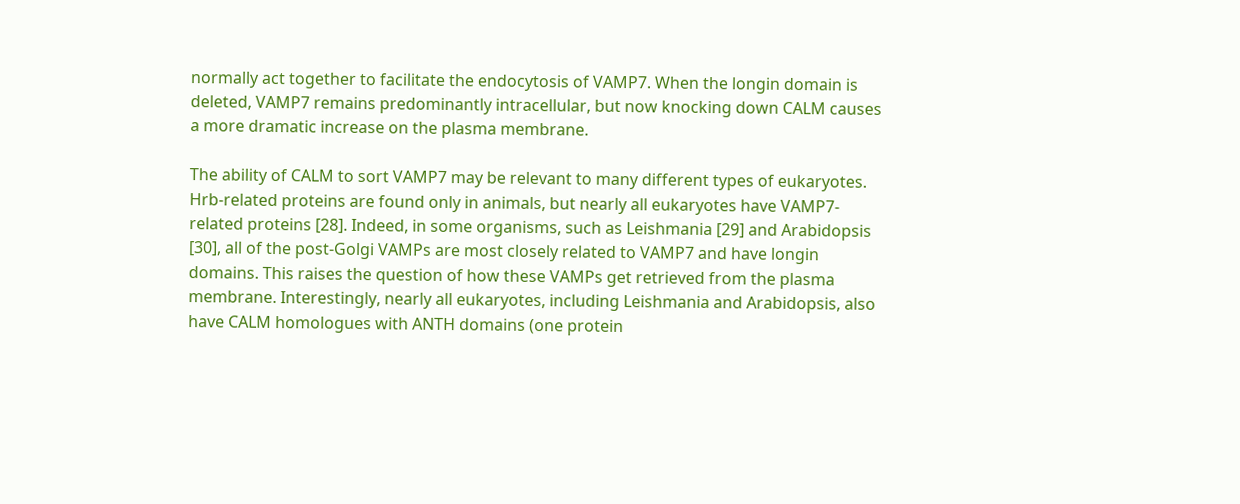normally act together to facilitate the endocytosis of VAMP7. When the longin domain is deleted, VAMP7 remains predominantly intracellular, but now knocking down CALM causes a more dramatic increase on the plasma membrane.

The ability of CALM to sort VAMP7 may be relevant to many different types of eukaryotes. Hrb-related proteins are found only in animals, but nearly all eukaryotes have VAMP7-related proteins [28]. Indeed, in some organisms, such as Leishmania [29] and Arabidopsis [30], all of the post-Golgi VAMPs are most closely related to VAMP7 and have longin domains. This raises the question of how these VAMPs get retrieved from the plasma membrane. Interestingly, nearly all eukaryotes, including Leishmania and Arabidopsis, also have CALM homologues with ANTH domains (one protein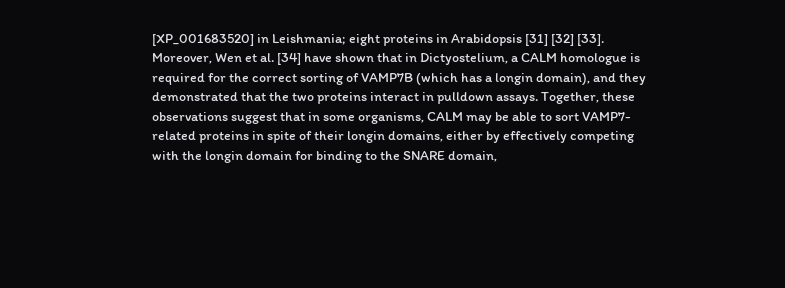[XP_001683520] in Leishmania; eight proteins in Arabidopsis [31] [32] [33]. Moreover, Wen et al. [34] have shown that in Dictyostelium, a CALM homologue is required for the correct sorting of VAMP7B (which has a longin domain), and they demonstrated that the two proteins interact in pulldown assays. Together, these observations suggest that in some organisms, CALM may be able to sort VAMP7-related proteins in spite of their longin domains, either by effectively competing with the longin domain for binding to the SNARE domain,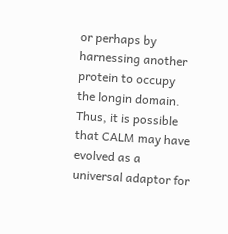or perhaps by harnessing another protein to occupy the longin domain. Thus, it is possible that CALM may have evolved as a universal adaptor for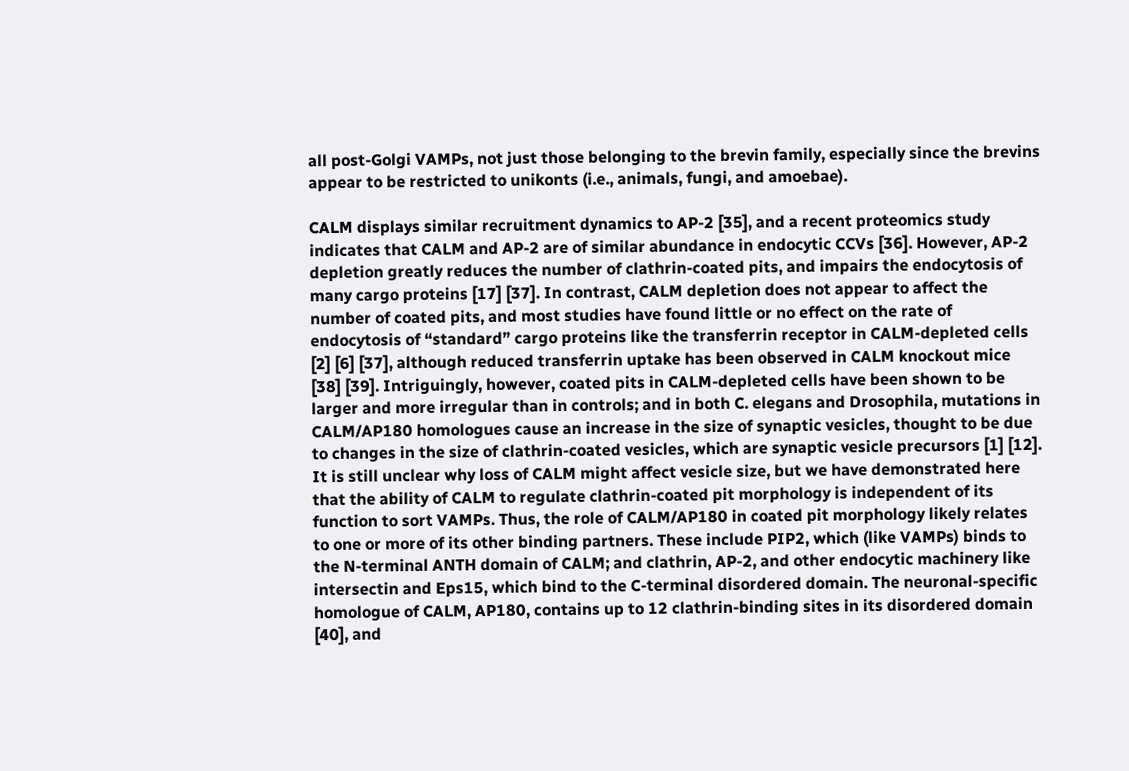all post-Golgi VAMPs, not just those belonging to the brevin family, especially since the brevins appear to be restricted to unikonts (i.e., animals, fungi, and amoebae).

CALM displays similar recruitment dynamics to AP-2 [35], and a recent proteomics study indicates that CALM and AP-2 are of similar abundance in endocytic CCVs [36]. However, AP-2 depletion greatly reduces the number of clathrin-coated pits, and impairs the endocytosis of many cargo proteins [17] [37]. In contrast, CALM depletion does not appear to affect the number of coated pits, and most studies have found little or no effect on the rate of endocytosis of “standard” cargo proteins like the transferrin receptor in CALM-depleted cells [2] [6] [37], although reduced transferrin uptake has been observed in CALM knockout mice [38] [39]. Intriguingly, however, coated pits in CALM-depleted cells have been shown to be larger and more irregular than in controls; and in both C. elegans and Drosophila, mutations in CALM/AP180 homologues cause an increase in the size of synaptic vesicles, thought to be due to changes in the size of clathrin-coated vesicles, which are synaptic vesicle precursors [1] [12]. It is still unclear why loss of CALM might affect vesicle size, but we have demonstrated here that the ability of CALM to regulate clathrin-coated pit morphology is independent of its function to sort VAMPs. Thus, the role of CALM/AP180 in coated pit morphology likely relates to one or more of its other binding partners. These include PIP2, which (like VAMPs) binds to the N-terminal ANTH domain of CALM; and clathrin, AP-2, and other endocytic machinery like intersectin and Eps15, which bind to the C-terminal disordered domain. The neuronal-specific homologue of CALM, AP180, contains up to 12 clathrin-binding sites in its disordered domain [40], and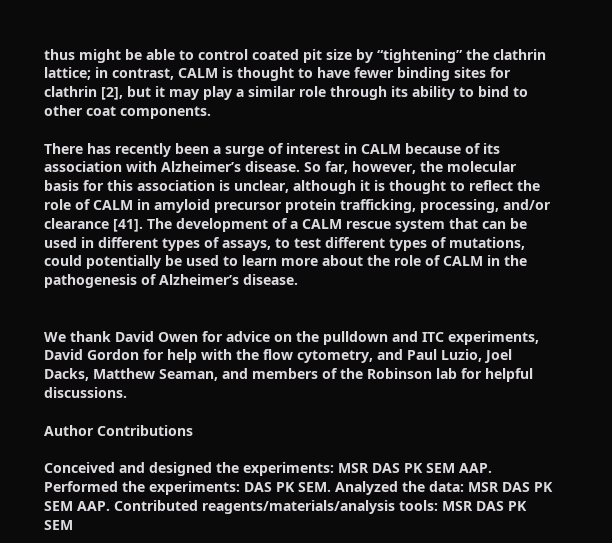thus might be able to control coated pit size by “tightening” the clathrin lattice; in contrast, CALM is thought to have fewer binding sites for clathrin [2], but it may play a similar role through its ability to bind to other coat components.

There has recently been a surge of interest in CALM because of its association with Alzheimer’s disease. So far, however, the molecular basis for this association is unclear, although it is thought to reflect the role of CALM in amyloid precursor protein trafficking, processing, and/or clearance [41]. The development of a CALM rescue system that can be used in different types of assays, to test different types of mutations, could potentially be used to learn more about the role of CALM in the pathogenesis of Alzheimer’s disease.


We thank David Owen for advice on the pulldown and ITC experiments, David Gordon for help with the flow cytometry, and Paul Luzio, Joel Dacks, Matthew Seaman, and members of the Robinson lab for helpful discussions.

Author Contributions

Conceived and designed the experiments: MSR DAS PK SEM AAP. Performed the experiments: DAS PK SEM. Analyzed the data: MSR DAS PK SEM AAP. Contributed reagents/materials/analysis tools: MSR DAS PK SEM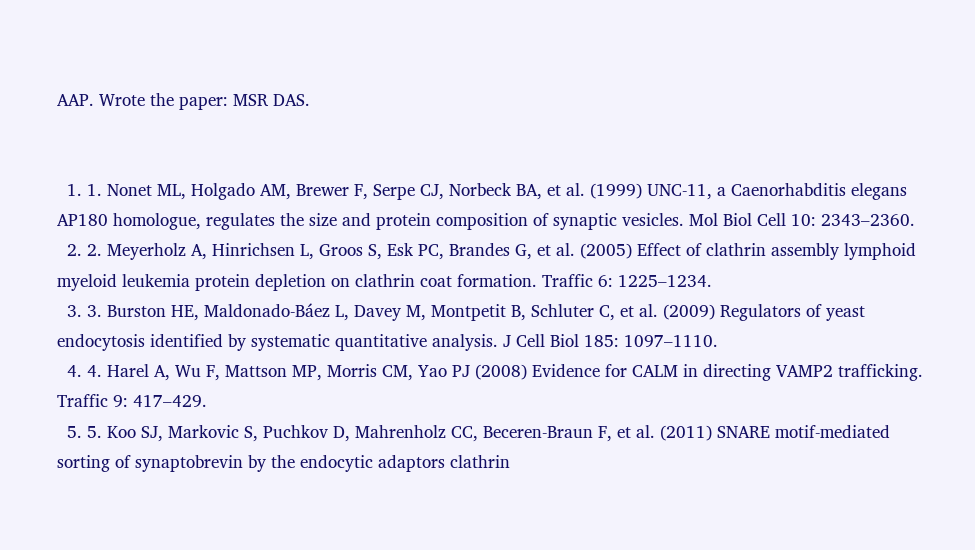AAP. Wrote the paper: MSR DAS.


  1. 1. Nonet ML, Holgado AM, Brewer F, Serpe CJ, Norbeck BA, et al. (1999) UNC-11, a Caenorhabditis elegans AP180 homologue, regulates the size and protein composition of synaptic vesicles. Mol Biol Cell 10: 2343–2360.
  2. 2. Meyerholz A, Hinrichsen L, Groos S, Esk PC, Brandes G, et al. (2005) Effect of clathrin assembly lymphoid myeloid leukemia protein depletion on clathrin coat formation. Traffic 6: 1225–1234.
  3. 3. Burston HE, Maldonado-Báez L, Davey M, Montpetit B, Schluter C, et al. (2009) Regulators of yeast endocytosis identified by systematic quantitative analysis. J Cell Biol 185: 1097–1110.
  4. 4. Harel A, Wu F, Mattson MP, Morris CM, Yao PJ (2008) Evidence for CALM in directing VAMP2 trafficking. Traffic 9: 417–429.
  5. 5. Koo SJ, Markovic S, Puchkov D, Mahrenholz CC, Beceren-Braun F, et al. (2011) SNARE motif-mediated sorting of synaptobrevin by the endocytic adaptors clathrin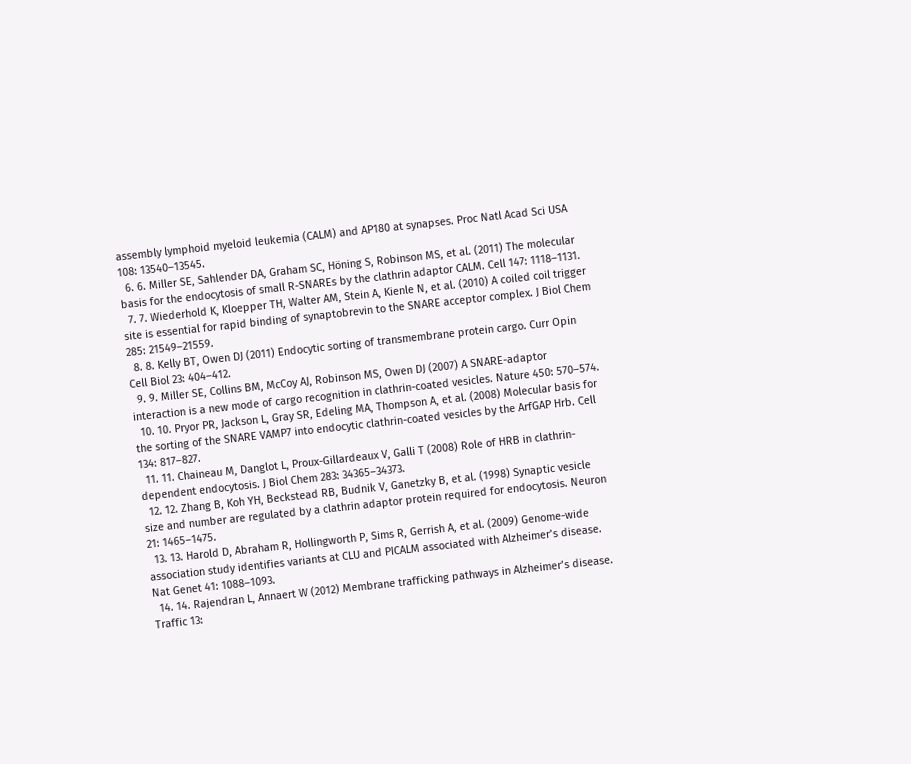assembly lymphoid myeloid leukemia (CALM) and AP180 at synapses. Proc Natl Acad Sci USA 108: 13540–13545.
  6. 6. Miller SE, Sahlender DA, Graham SC, Höning S, Robinson MS, et al. (2011) The molecular basis for the endocytosis of small R-SNAREs by the clathrin adaptor CALM. Cell 147: 1118–1131.
  7. 7. Wiederhold K, Kloepper TH, Walter AM, Stein A, Kienle N, et al. (2010) A coiled coil trigger site is essential for rapid binding of synaptobrevin to the SNARE acceptor complex. J Biol Chem 285: 21549–21559.
  8. 8. Kelly BT, Owen DJ (2011) Endocytic sorting of transmembrane protein cargo. Curr Opin Cell Biol 23: 404–412.
  9. 9. Miller SE, Collins BM, McCoy AJ, Robinson MS, Owen DJ (2007) A SNARE-adaptor interaction is a new mode of cargo recognition in clathrin-coated vesicles. Nature 450: 570–574.
  10. 10. Pryor PR, Jackson L, Gray SR, Edeling MA, Thompson A, et al. (2008) Molecular basis for the sorting of the SNARE VAMP7 into endocytic clathrin-coated vesicles by the ArfGAP Hrb. Cell 134: 817–827.
  11. 11. Chaineau M, Danglot L, Proux-Gillardeaux V, Galli T (2008) Role of HRB in clathrin-dependent endocytosis. J Biol Chem 283: 34365–34373.
  12. 12. Zhang B, Koh YH, Beckstead RB, Budnik V, Ganetzky B, et al. (1998) Synaptic vesicle size and number are regulated by a clathrin adaptor protein required for endocytosis. Neuron 21: 1465–1475.
  13. 13. Harold D, Abraham R, Hollingworth P, Sims R, Gerrish A, et al. (2009) Genome-wide association study identifies variants at CLU and PICALM associated with Alzheimer’s disease. Nat Genet 41: 1088–1093.
  14. 14. Rajendran L, Annaert W (2012) Membrane trafficking pathways in Alzheimer’s disease. Traffic 13: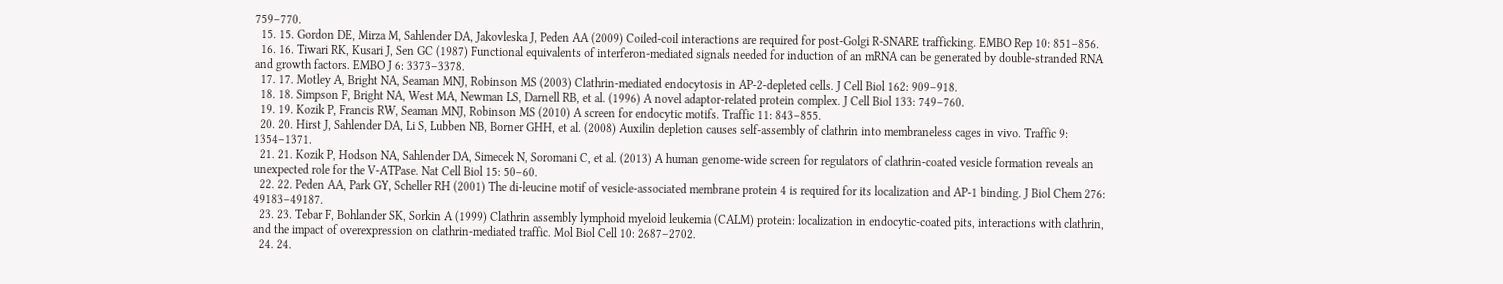759–770.
  15. 15. Gordon DE, Mirza M, Sahlender DA, Jakovleska J, Peden AA (2009) Coiled-coil interactions are required for post-Golgi R-SNARE trafficking. EMBO Rep 10: 851–856.
  16. 16. Tiwari RK, Kusari J, Sen GC (1987) Functional equivalents of interferon-mediated signals needed for induction of an mRNA can be generated by double-stranded RNA and growth factors. EMBO J 6: 3373–3378.
  17. 17. Motley A, Bright NA, Seaman MNJ, Robinson MS (2003) Clathrin-mediated endocytosis in AP-2-depleted cells. J Cell Biol 162: 909–918.
  18. 18. Simpson F, Bright NA, West MA, Newman LS, Darnell RB, et al. (1996) A novel adaptor-related protein complex. J Cell Biol 133: 749–760.
  19. 19. Kozik P, Francis RW, Seaman MNJ, Robinson MS (2010) A screen for endocytic motifs. Traffic 11: 843–855.
  20. 20. Hirst J, Sahlender DA, Li S, Lubben NB, Borner GHH, et al. (2008) Auxilin depletion causes self-assembly of clathrin into membraneless cages in vivo. Traffic 9: 1354–1371.
  21. 21. Kozik P, Hodson NA, Sahlender DA, Simecek N, Soromani C, et al. (2013) A human genome-wide screen for regulators of clathrin-coated vesicle formation reveals an unexpected role for the V-ATPase. Nat Cell Biol 15: 50–60.
  22. 22. Peden AA, Park GY, Scheller RH (2001) The di-leucine motif of vesicle-associated membrane protein 4 is required for its localization and AP-1 binding. J Biol Chem 276: 49183–49187.
  23. 23. Tebar F, Bohlander SK, Sorkin A (1999) Clathrin assembly lymphoid myeloid leukemia (CALM) protein: localization in endocytic-coated pits, interactions with clathrin, and the impact of overexpression on clathrin-mediated traffic. Mol Biol Cell 10: 2687–2702.
  24. 24.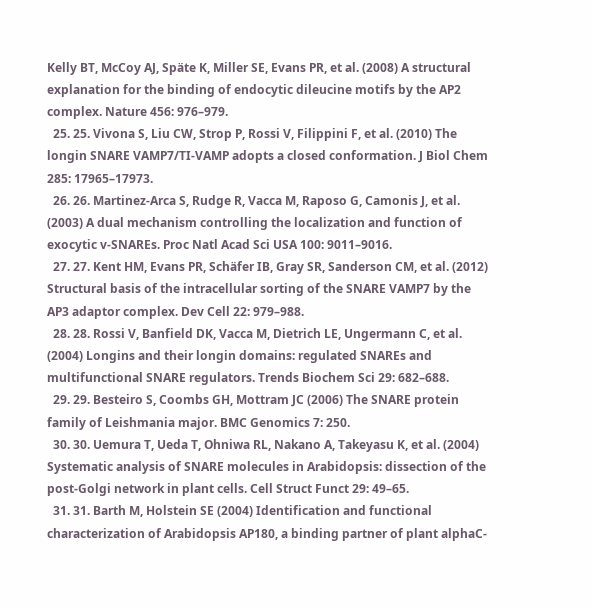Kelly BT, McCoy AJ, Späte K, Miller SE, Evans PR, et al. (2008) A structural explanation for the binding of endocytic dileucine motifs by the AP2 complex. Nature 456: 976–979.
  25. 25. Vivona S, Liu CW, Strop P, Rossi V, Filippini F, et al. (2010) The longin SNARE VAMP7/TI-VAMP adopts a closed conformation. J Biol Chem 285: 17965–17973.
  26. 26. Martinez-Arca S, Rudge R, Vacca M, Raposo G, Camonis J, et al. (2003) A dual mechanism controlling the localization and function of exocytic v-SNAREs. Proc Natl Acad Sci USA 100: 9011–9016.
  27. 27. Kent HM, Evans PR, Schäfer IB, Gray SR, Sanderson CM, et al. (2012) Structural basis of the intracellular sorting of the SNARE VAMP7 by the AP3 adaptor complex. Dev Cell 22: 979–988.
  28. 28. Rossi V, Banfield DK, Vacca M, Dietrich LE, Ungermann C, et al. (2004) Longins and their longin domains: regulated SNAREs and multifunctional SNARE regulators. Trends Biochem Sci 29: 682–688.
  29. 29. Besteiro S, Coombs GH, Mottram JC (2006) The SNARE protein family of Leishmania major. BMC Genomics 7: 250.
  30. 30. Uemura T, Ueda T, Ohniwa RL, Nakano A, Takeyasu K, et al. (2004) Systematic analysis of SNARE molecules in Arabidopsis: dissection of the post-Golgi network in plant cells. Cell Struct Funct 29: 49–65.
  31. 31. Barth M, Holstein SE (2004) Identification and functional characterization of Arabidopsis AP180, a binding partner of plant alphaC-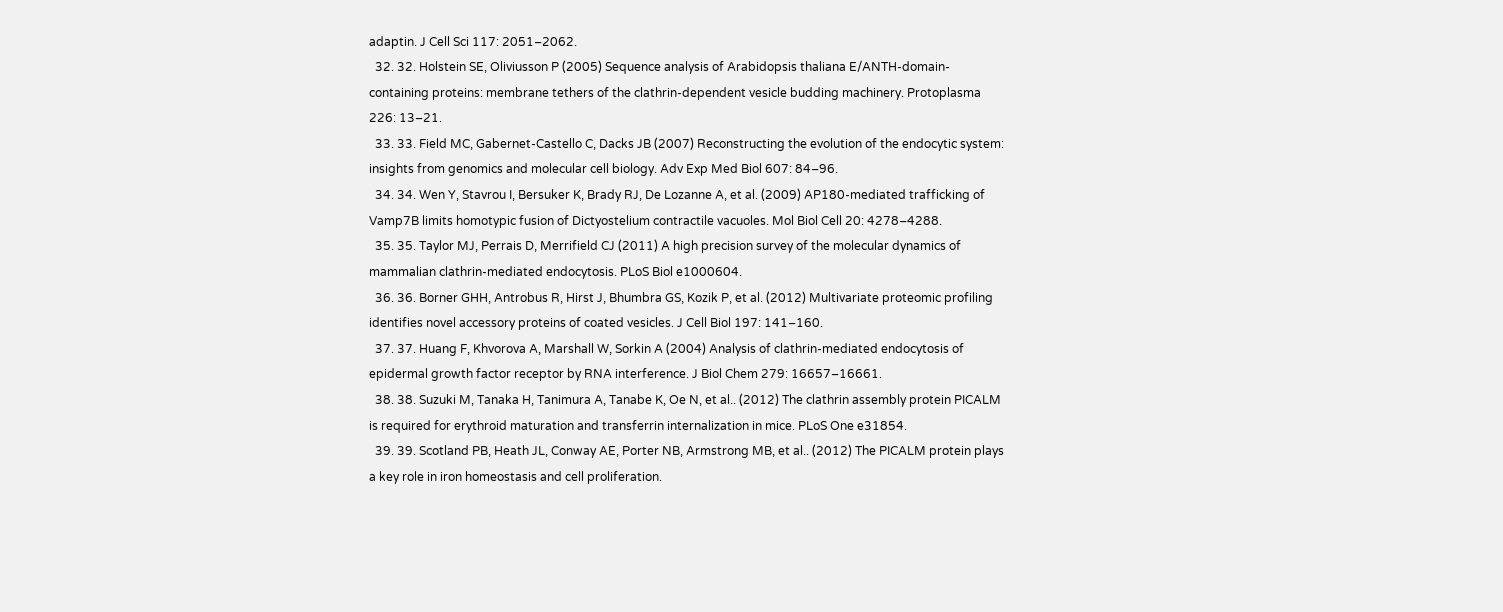adaptin. J Cell Sci 117: 2051–2062.
  32. 32. Holstein SE, Oliviusson P (2005) Sequence analysis of Arabidopsis thaliana E/ANTH-domain-containing proteins: membrane tethers of the clathrin-dependent vesicle budding machinery. Protoplasma 226: 13–21.
  33. 33. Field MC, Gabernet-Castello C, Dacks JB (2007) Reconstructing the evolution of the endocytic system: insights from genomics and molecular cell biology. Adv Exp Med Biol 607: 84–96.
  34. 34. Wen Y, Stavrou I, Bersuker K, Brady RJ, De Lozanne A, et al. (2009) AP180-mediated trafficking of Vamp7B limits homotypic fusion of Dictyostelium contractile vacuoles. Mol Biol Cell 20: 4278–4288.
  35. 35. Taylor MJ, Perrais D, Merrifield CJ (2011) A high precision survey of the molecular dynamics of mammalian clathrin-mediated endocytosis. PLoS Biol e1000604.
  36. 36. Borner GHH, Antrobus R, Hirst J, Bhumbra GS, Kozik P, et al. (2012) Multivariate proteomic profiling identifies novel accessory proteins of coated vesicles. J Cell Biol 197: 141–160.
  37. 37. Huang F, Khvorova A, Marshall W, Sorkin A (2004) Analysis of clathrin-mediated endocytosis of epidermal growth factor receptor by RNA interference. J Biol Chem 279: 16657–16661.
  38. 38. Suzuki M, Tanaka H, Tanimura A, Tanabe K, Oe N, et al.. (2012) The clathrin assembly protein PICALM is required for erythroid maturation and transferrin internalization in mice. PLoS One e31854.
  39. 39. Scotland PB, Heath JL, Conway AE, Porter NB, Armstrong MB, et al.. (2012) The PICALM protein plays a key role in iron homeostasis and cell proliferation.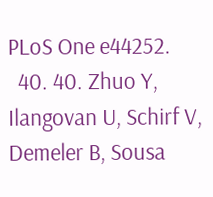PLoS One e44252.
  40. 40. Zhuo Y, Ilangovan U, Schirf V, Demeler B, Sousa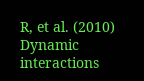R, et al. (2010) Dynamic interactions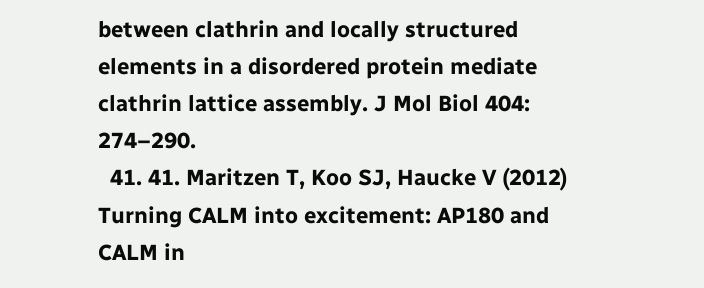between clathrin and locally structured elements in a disordered protein mediate clathrin lattice assembly. J Mol Biol 404: 274–290.
  41. 41. Maritzen T, Koo SJ, Haucke V (2012) Turning CALM into excitement: AP180 and CALM in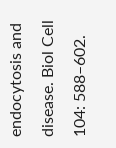endocytosis and disease. Biol Cell 104: 588–602.